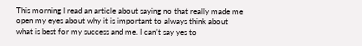This morning I read an article about saying no that really made me open my eyes about why it is important to always think about what is best for my success and me. I can’t say yes to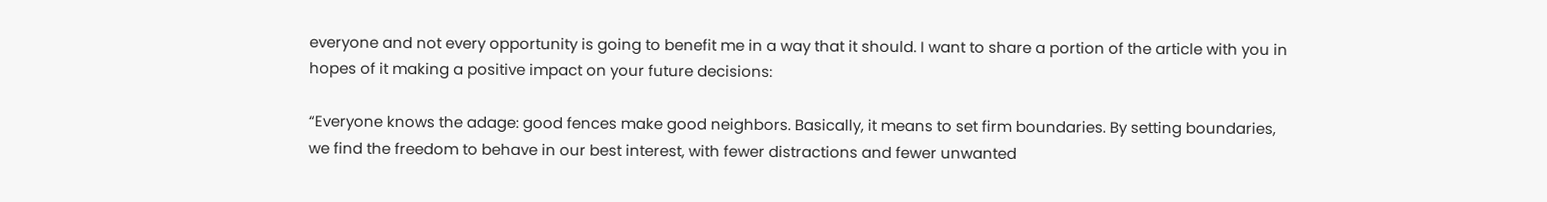everyone and not every opportunity is going to benefit me in a way that it should. I want to share a portion of the article with you in hopes of it making a positive impact on your future decisions:

“Everyone knows the adage: good fences make good neighbors. Basically, it means to set firm boundaries. By setting boundaries, we find the freedom to behave in our best interest, with fewer distractions and fewer unwanted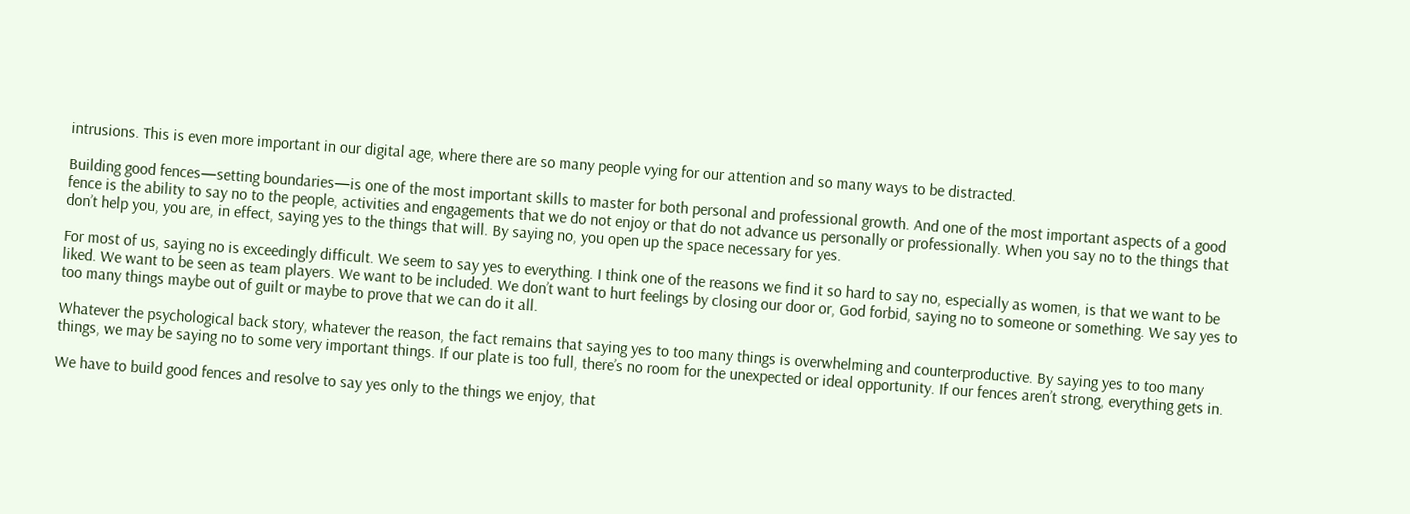intrusions. This is even more important in our digital age, where there are so many people vying for our attention and so many ways to be distracted.

Building good fences—setting boundaries—is one of the most important skills to master for both personal and professional growth. And one of the most important aspects of a good fence is the ability to say no to the people, activities and engagements that we do not enjoy or that do not advance us personally or professionally. When you say no to the things that don’t help you, you are, in effect, saying yes to the things that will. By saying no, you open up the space necessary for yes.

For most of us, saying no is exceedingly difficult. We seem to say yes to everything. I think one of the reasons we find it so hard to say no, especially as women, is that we want to be liked. We want to be seen as team players. We want to be included. We don’t want to hurt feelings by closing our door or, God forbid, saying no to someone or something. We say yes to too many things maybe out of guilt or maybe to prove that we can do it all.

Whatever the psychological back story, whatever the reason, the fact remains that saying yes to too many things is overwhelming and counterproductive. By saying yes to too many things, we may be saying no to some very important things. If our plate is too full, there’s no room for the unexpected or ideal opportunity. If our fences aren’t strong, everything gets in.

We have to build good fences and resolve to say yes only to the things we enjoy, that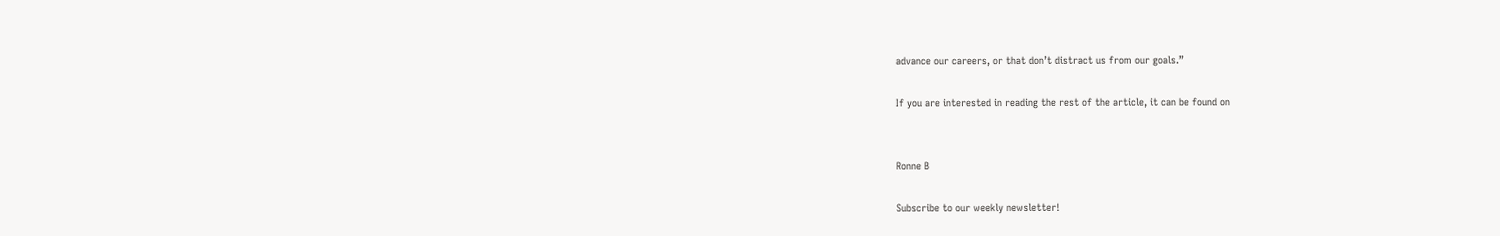advance our careers, or that don’t distract us from our goals.”

If you are interested in reading the rest of the article, it can be found on


Ronne B

Subscribe to our weekly newsletter!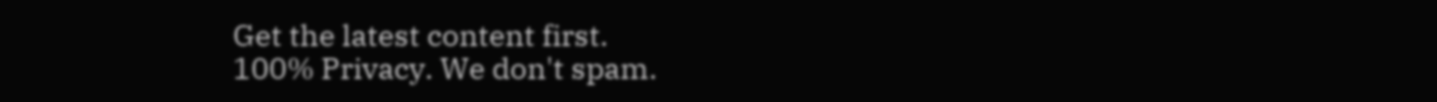Get the latest content first.
100% Privacy. We don't spam.